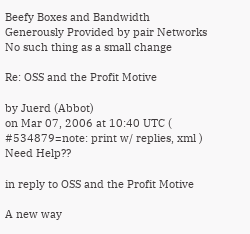Beefy Boxes and Bandwidth Generously Provided by pair Networks
No such thing as a small change

Re: OSS and the Profit Motive

by Juerd (Abbot)
on Mar 07, 2006 at 10:40 UTC ( #534879=note: print w/ replies, xml ) Need Help??

in reply to OSS and the Profit Motive

A new way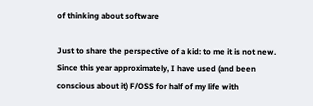of thinking about software

Just to share the perspective of a kid: to me it is not new. Since this year approximately, I have used (and been conscious about it) F/OSS for half of my life with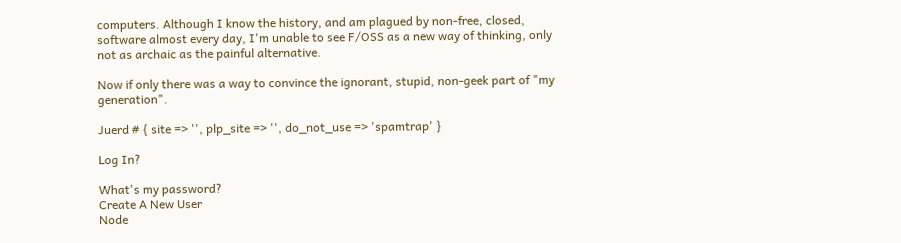computers. Although I know the history, and am plagued by non-free, closed, software almost every day, I'm unable to see F/OSS as a new way of thinking, only not as archaic as the painful alternative.

Now if only there was a way to convince the ignorant, stupid, non-geek part of "my generation".

Juerd # { site => '', plp_site => '', do_not_use => 'spamtrap' }

Log In?

What's my password?
Create A New User
Node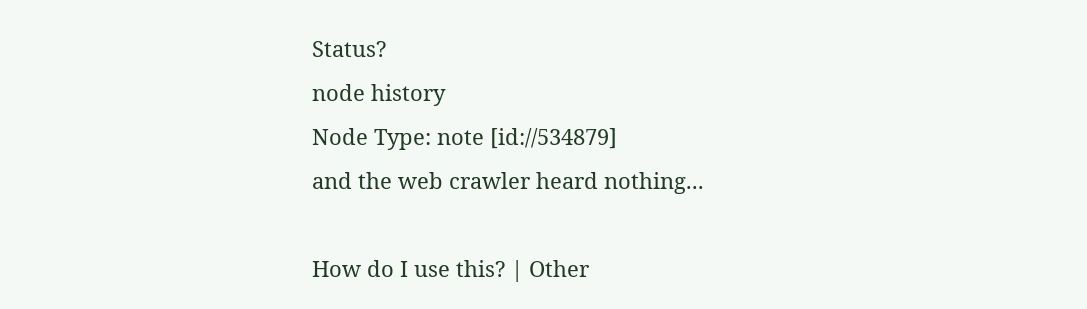Status?
node history
Node Type: note [id://534879]
and the web crawler heard nothing...

How do I use this? | Other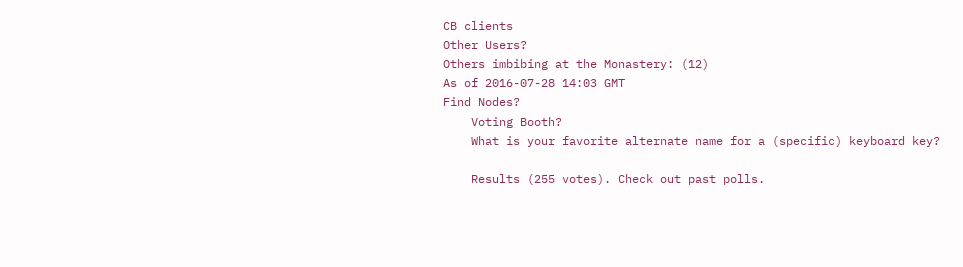CB clients
Other Users?
Others imbibing at the Monastery: (12)
As of 2016-07-28 14:03 GMT
Find Nodes?
    Voting Booth?
    What is your favorite alternate name for a (specific) keyboard key?

    Results (255 votes). Check out past polls.